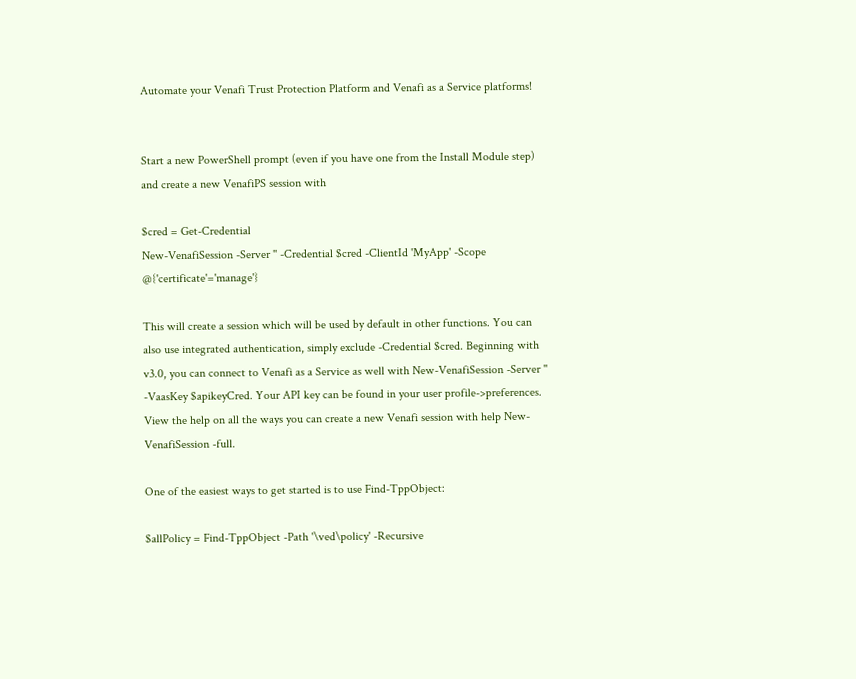Automate your Venafi Trust Protection Platform and Venafi as a Service platforms!


Start a new PowerShell prompt (even if you have one from the Install Module step) and create a new VenafiPS session with

$cred = Get-Credential
New-VenafiSession -Server '' -Credential $cred -ClientId 'MyApp' -Scope @{'certificate'='manage'}

This will create a session which will be used by default in other functions. You can also use integrated authentication, simply exclude -Credential $cred. Beginning with v3.0, you can connect to Venafi as a Service as well with New-VenafiSession -Server '' -VaasKey $apikeyCred. Your API key can be found in your user profile->preferences. View the help on all the ways you can create a new Venafi session with help New-VenafiSession -full.

One of the easiest ways to get started is to use Find-TppObject:

$allPolicy = Find-TppObject -Path '\ved\policy' -Recursive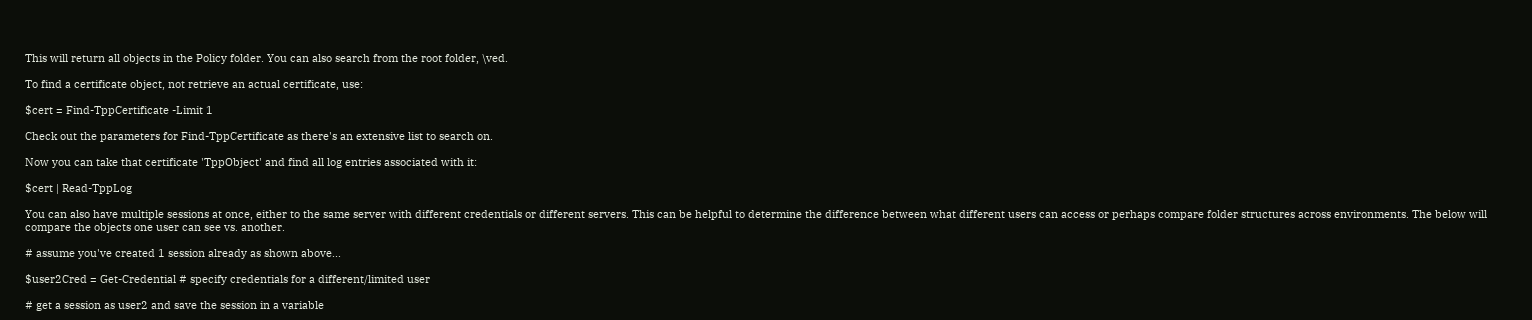This will return all objects in the Policy folder. You can also search from the root folder, \ved.

To find a certificate object, not retrieve an actual certificate, use:

$cert = Find-TppCertificate -Limit 1

Check out the parameters for Find-TppCertificate as there's an extensive list to search on.

Now you can take that certificate 'TppObject' and find all log entries associated with it:

$cert | Read-TppLog

You can also have multiple sessions at once, either to the same server with different credentials or different servers. This can be helpful to determine the difference between what different users can access or perhaps compare folder structures across environments. The below will compare the objects one user can see vs. another.

# assume you've created 1 session already as shown above...

$user2Cred = Get-Credential # specify credentials for a different/limited user

# get a session as user2 and save the session in a variable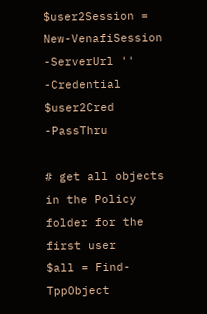$user2Session = New-VenafiSession -ServerUrl '' -Credential $user2Cred -PassThru

# get all objects in the Policy folder for the first user
$all = Find-TppObject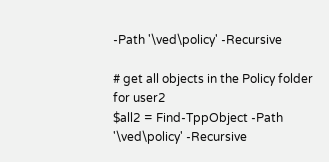-Path '\ved\policy' -Recursive

# get all objects in the Policy folder for user2
$all2 = Find-TppObject -Path '\ved\policy' -Recursive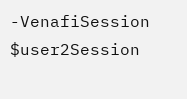-VenafiSession $user2Session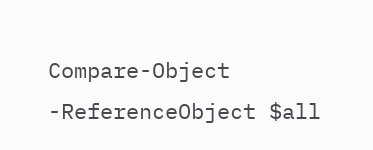Compare-Object -ReferenceObject $all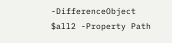-DifferenceObject $all2 -Property Path